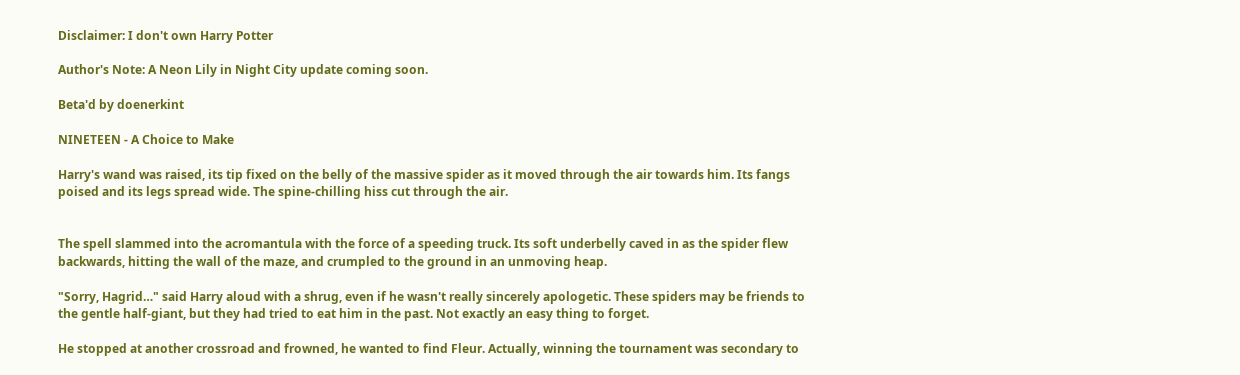Disclaimer: I don't own Harry Potter

Author's Note: A Neon Lily in Night City update coming soon.

Beta'd by doenerkint

NINETEEN - A Choice to Make

Harry's wand was raised, its tip fixed on the belly of the massive spider as it moved through the air towards him. Its fangs poised and its legs spread wide. The spine-chilling hiss cut through the air.


The spell slammed into the acromantula with the force of a speeding truck. Its soft underbelly caved in as the spider flew backwards, hitting the wall of the maze, and crumpled to the ground in an unmoving heap.

"Sorry, Hagrid…" said Harry aloud with a shrug, even if he wasn't really sincerely apologetic. These spiders may be friends to the gentle half-giant, but they had tried to eat him in the past. Not exactly an easy thing to forget.

He stopped at another crossroad and frowned, he wanted to find Fleur. Actually, winning the tournament was secondary to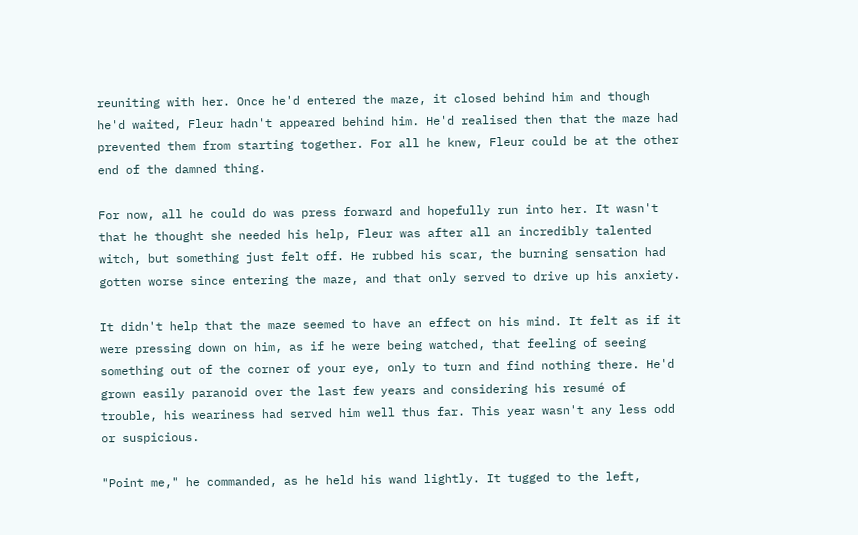reuniting with her. Once he'd entered the maze, it closed behind him and though he'd waited, Fleur hadn't appeared behind him. He'd realised then that the maze had prevented them from starting together. For all he knew, Fleur could be at the other end of the damned thing.

For now, all he could do was press forward and hopefully run into her. It wasn't that he thought she needed his help, Fleur was after all an incredibly talented witch, but something just felt off. He rubbed his scar, the burning sensation had gotten worse since entering the maze, and that only served to drive up his anxiety.

It didn't help that the maze seemed to have an effect on his mind. It felt as if it were pressing down on him, as if he were being watched, that feeling of seeing something out of the corner of your eye, only to turn and find nothing there. He'd grown easily paranoid over the last few years and considering his resumé of trouble, his weariness had served him well thus far. This year wasn't any less odd or suspicious.

"Point me," he commanded, as he held his wand lightly. It tugged to the left,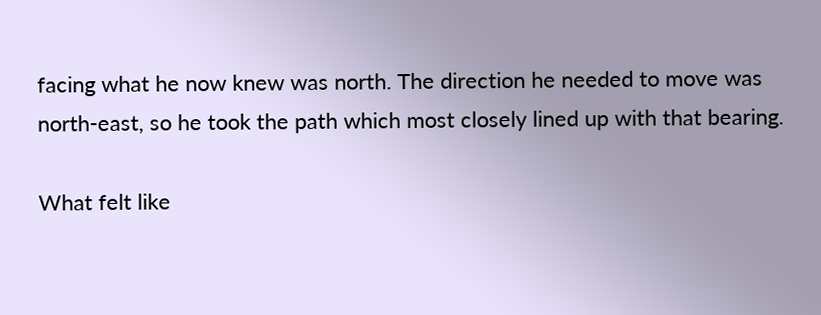facing what he now knew was north. The direction he needed to move was north-east, so he took the path which most closely lined up with that bearing.

What felt like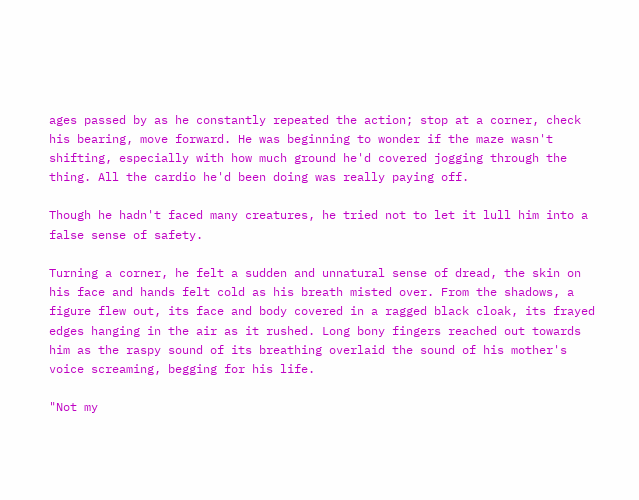ages passed by as he constantly repeated the action; stop at a corner, check his bearing, move forward. He was beginning to wonder if the maze wasn't shifting, especially with how much ground he'd covered jogging through the thing. All the cardio he'd been doing was really paying off.

Though he hadn't faced many creatures, he tried not to let it lull him into a false sense of safety.

Turning a corner, he felt a sudden and unnatural sense of dread, the skin on his face and hands felt cold as his breath misted over. From the shadows, a figure flew out, its face and body covered in a ragged black cloak, its frayed edges hanging in the air as it rushed. Long bony fingers reached out towards him as the raspy sound of its breathing overlaid the sound of his mother's voice screaming, begging for his life.

"Not my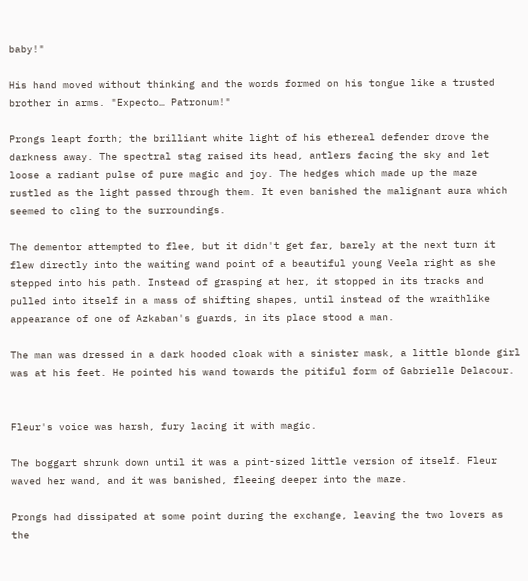baby!"

His hand moved without thinking and the words formed on his tongue like a trusted brother in arms. "Expecto… Patronum!"

Prongs leapt forth; the brilliant white light of his ethereal defender drove the darkness away. The spectral stag raised its head, antlers facing the sky and let loose a radiant pulse of pure magic and joy. The hedges which made up the maze rustled as the light passed through them. It even banished the malignant aura which seemed to cling to the surroundings.

The dementor attempted to flee, but it didn't get far, barely at the next turn it flew directly into the waiting wand point of a beautiful young Veela right as she stepped into his path. Instead of grasping at her, it stopped in its tracks and pulled into itself in a mass of shifting shapes, until instead of the wraithlike appearance of one of Azkaban's guards, in its place stood a man.

The man was dressed in a dark hooded cloak with a sinister mask, a little blonde girl was at his feet. He pointed his wand towards the pitiful form of Gabrielle Delacour.


Fleur's voice was harsh, fury lacing it with magic.

The boggart shrunk down until it was a pint-sized little version of itself. Fleur waved her wand, and it was banished, fleeing deeper into the maze.

Prongs had dissipated at some point during the exchange, leaving the two lovers as the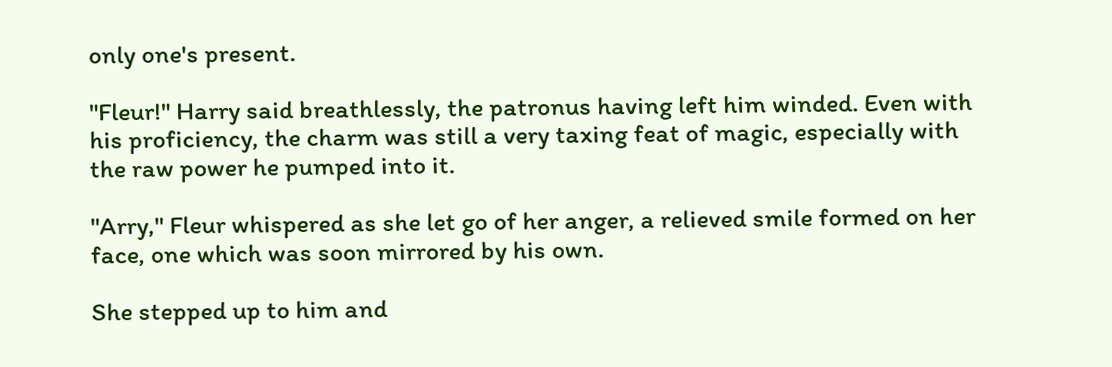only one's present.

"Fleur!" Harry said breathlessly, the patronus having left him winded. Even with his proficiency, the charm was still a very taxing feat of magic, especially with the raw power he pumped into it.

"Arry," Fleur whispered as she let go of her anger, a relieved smile formed on her face, one which was soon mirrored by his own.

She stepped up to him and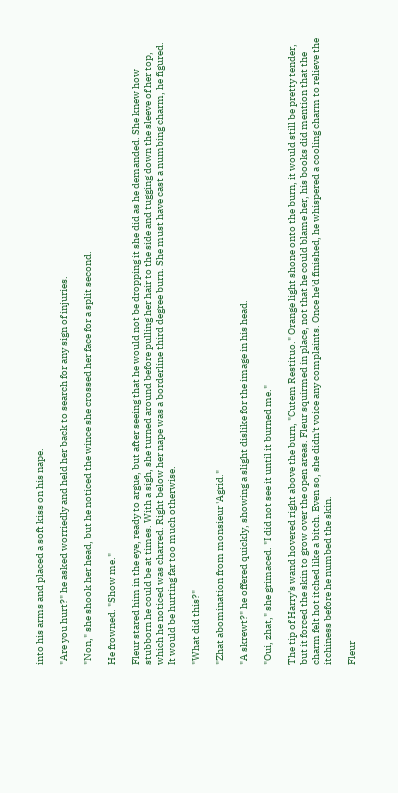into his arms and placed a soft kiss on his nape.

"Are you hurt?" he asked worriedly and held her back to search for any sign of injuries.

"Non," she shook her head, but he noticed the wince she crossed her face for a split second.

He frowned. "Show me."

Fleur stared him in the eye, ready to argue, but after seeing that he would not be dropping it she did as he demanded. She knew how stubborn he could be at times. With a sigh, she turned around before pulling her hair to the side and tugging down the sleeve of her top, which he noticed was charred. Right below her nape was a borderline third degree burn. She must have cast a numbing charm, he figured. It would be hurting far too much otherwise.

"What did this?"

"Zhat abomination from monsieur 'Agrid."

"A skrewt?" he offered quickly, showing a slight dislike for the image in his head.

"Oui, zhat," she grimaced. "I did not see it until it burned me."

The tip of Harry's wand hovered right above the burn, "Cutem Restituo." Orange light shone onto the burn, it would still be pretty tender, but it forced the skin to grow over the open areas. Fleur squirmed in place, not that he could blame her, his books did mention that the charm felt hot itched like a bitch. Even so, she didn't voice any complaints. Once he'd finished, he whispered a cooling charm to relieve the itchiness before he numbed the skin.

Fleur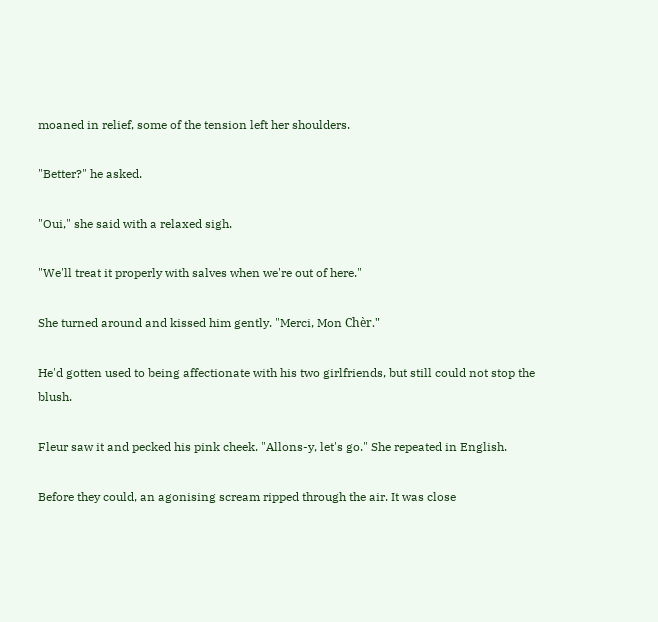moaned in relief, some of the tension left her shoulders.

"Better?" he asked.

"Oui," she said with a relaxed sigh.

"We'll treat it properly with salves when we're out of here."

She turned around and kissed him gently. "Merci, Mon Chèr."

He'd gotten used to being affectionate with his two girlfriends, but still could not stop the blush.

Fleur saw it and pecked his pink cheek. "Allons-y, let's go." She repeated in English.

Before they could, an agonising scream ripped through the air. It was close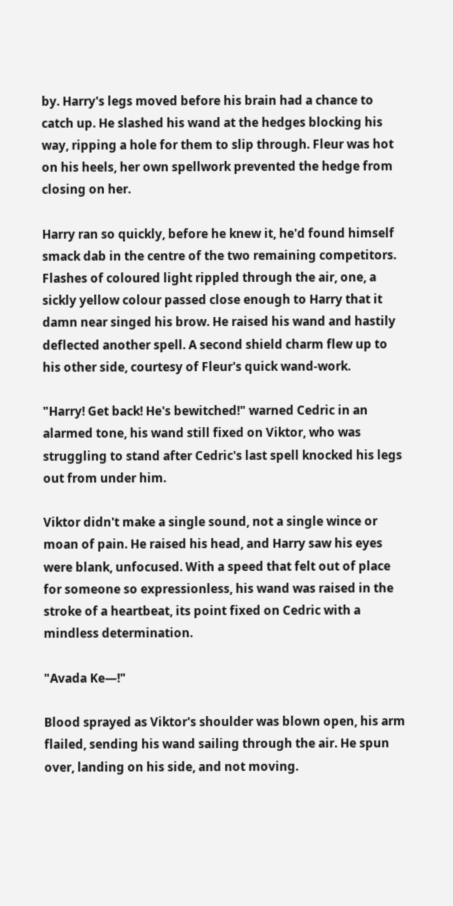by. Harry's legs moved before his brain had a chance to catch up. He slashed his wand at the hedges blocking his way, ripping a hole for them to slip through. Fleur was hot on his heels, her own spellwork prevented the hedge from closing on her.

Harry ran so quickly, before he knew it, he'd found himself smack dab in the centre of the two remaining competitors. Flashes of coloured light rippled through the air, one, a sickly yellow colour passed close enough to Harry that it damn near singed his brow. He raised his wand and hastily deflected another spell. A second shield charm flew up to his other side, courtesy of Fleur's quick wand-work.

"Harry! Get back! He's bewitched!" warned Cedric in an alarmed tone, his wand still fixed on Viktor, who was struggling to stand after Cedric's last spell knocked his legs out from under him.

Viktor didn't make a single sound, not a single wince or moan of pain. He raised his head, and Harry saw his eyes were blank, unfocused. With a speed that felt out of place for someone so expressionless, his wand was raised in the stroke of a heartbeat, its point fixed on Cedric with a mindless determination.

"Avada Ke—!"

Blood sprayed as Viktor's shoulder was blown open, his arm flailed, sending his wand sailing through the air. He spun over, landing on his side, and not moving.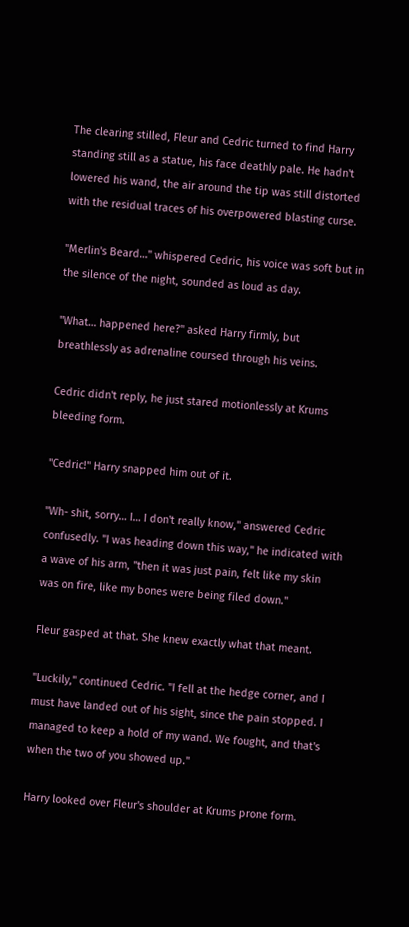The clearing stilled, Fleur and Cedric turned to find Harry standing still as a statue, his face deathly pale. He hadn't lowered his wand, the air around the tip was still distorted with the residual traces of his overpowered blasting curse.

"Merlin's Beard…" whispered Cedric, his voice was soft but in the silence of the night, sounded as loud as day.

"What… happened here?" asked Harry firmly, but breathlessly as adrenaline coursed through his veins.

Cedric didn't reply, he just stared motionlessly at Krums bleeding form.

"Cedric!" Harry snapped him out of it.

"Wh- shit, sorry… I… I don't really know," answered Cedric confusedly. "I was heading down this way," he indicated with a wave of his arm, "then it was just pain, felt like my skin was on fire, like my bones were being filed down."

Fleur gasped at that. She knew exactly what that meant.

"Luckily," continued Cedric. "I fell at the hedge corner, and I must have landed out of his sight, since the pain stopped. I managed to keep a hold of my wand. We fought, and that's when the two of you showed up."

Harry looked over Fleur's shoulder at Krums prone form.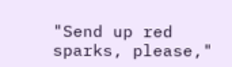"Send up red sparks, please,"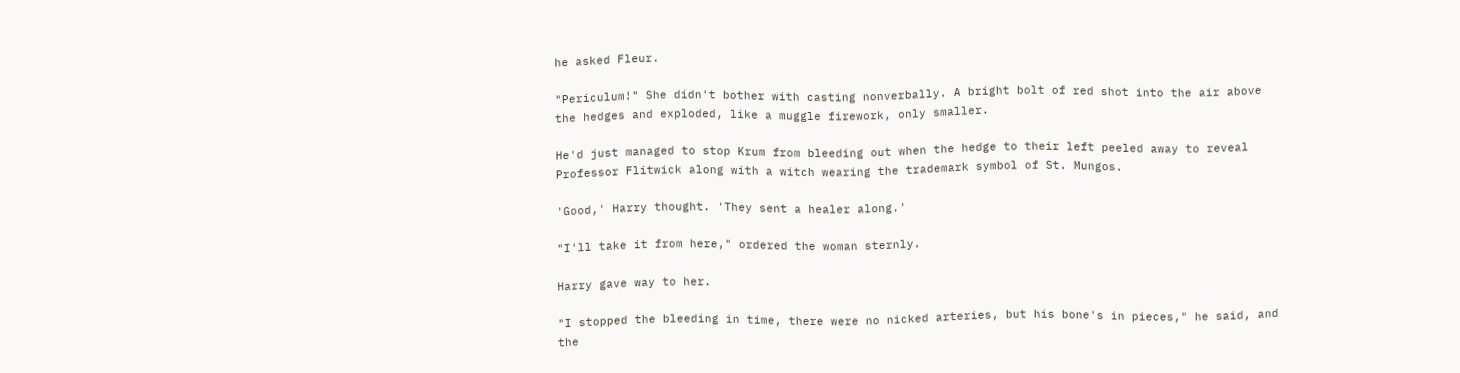he asked Fleur.

"Periculum!" She didn't bother with casting nonverbally. A bright bolt of red shot into the air above the hedges and exploded, like a muggle firework, only smaller.

He'd just managed to stop Krum from bleeding out when the hedge to their left peeled away to reveal Professor Flitwick along with a witch wearing the trademark symbol of St. Mungos.

'Good,' Harry thought. 'They sent a healer along.'

"I'll take it from here," ordered the woman sternly.

Harry gave way to her.

"I stopped the bleeding in time, there were no nicked arteries, but his bone's in pieces," he said, and the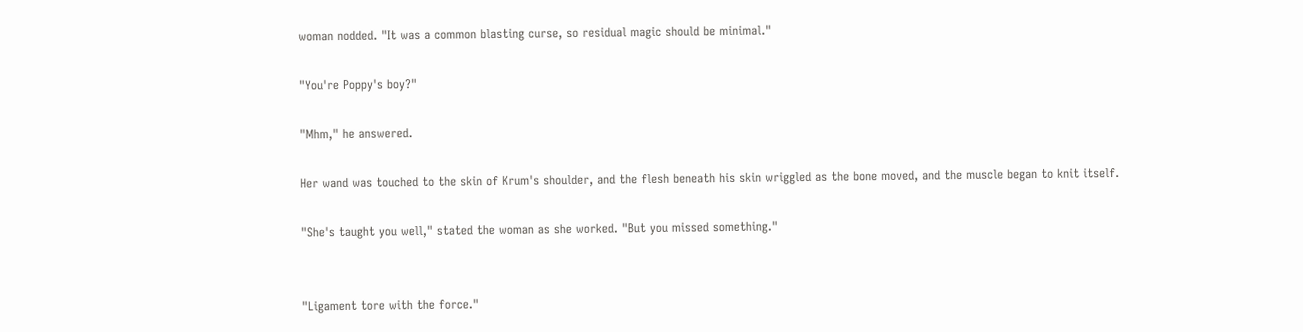woman nodded. "It was a common blasting curse, so residual magic should be minimal."

"You're Poppy's boy?"

"Mhm," he answered.

Her wand was touched to the skin of Krum's shoulder, and the flesh beneath his skin wriggled as the bone moved, and the muscle began to knit itself.

"She's taught you well," stated the woman as she worked. "But you missed something."


"Ligament tore with the force."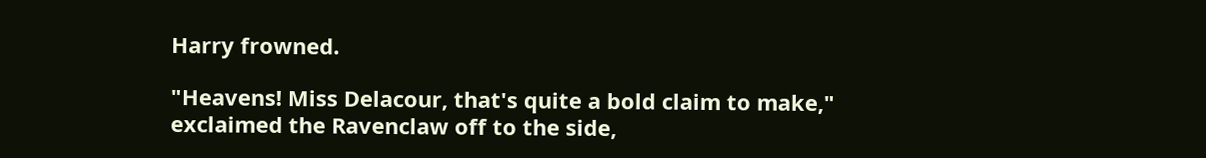Harry frowned.

"Heavens! Miss Delacour, that's quite a bold claim to make," exclaimed the Ravenclaw off to the side,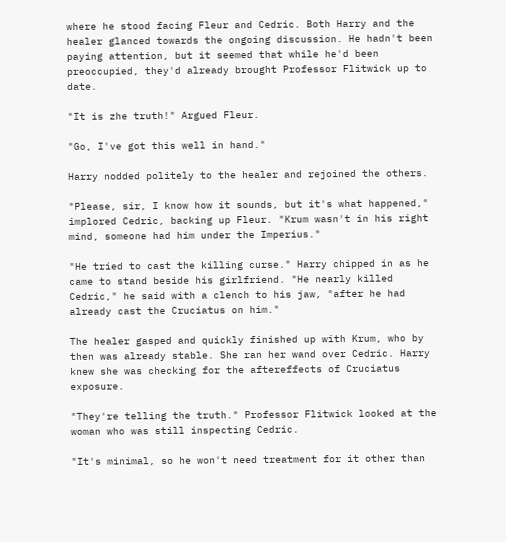where he stood facing Fleur and Cedric. Both Harry and the healer glanced towards the ongoing discussion. He hadn't been paying attention, but it seemed that while he'd been preoccupied, they'd already brought Professor Flitwick up to date.

"It is zhe truth!" Argued Fleur.

"Go, I've got this well in hand."

Harry nodded politely to the healer and rejoined the others.

"Please, sir, I know how it sounds, but it's what happened," implored Cedric, backing up Fleur. "Krum wasn't in his right mind, someone had him under the Imperius."

"He tried to cast the killing curse." Harry chipped in as he came to stand beside his girlfriend. "He nearly killed Cedric," he said with a clench to his jaw, "after he had already cast the Cruciatus on him."

The healer gasped and quickly finished up with Krum, who by then was already stable. She ran her wand over Cedric. Harry knew she was checking for the aftereffects of Cruciatus exposure.

"They're telling the truth." Professor Flitwick looked at the woman who was still inspecting Cedric.

"It's minimal, so he won't need treatment for it other than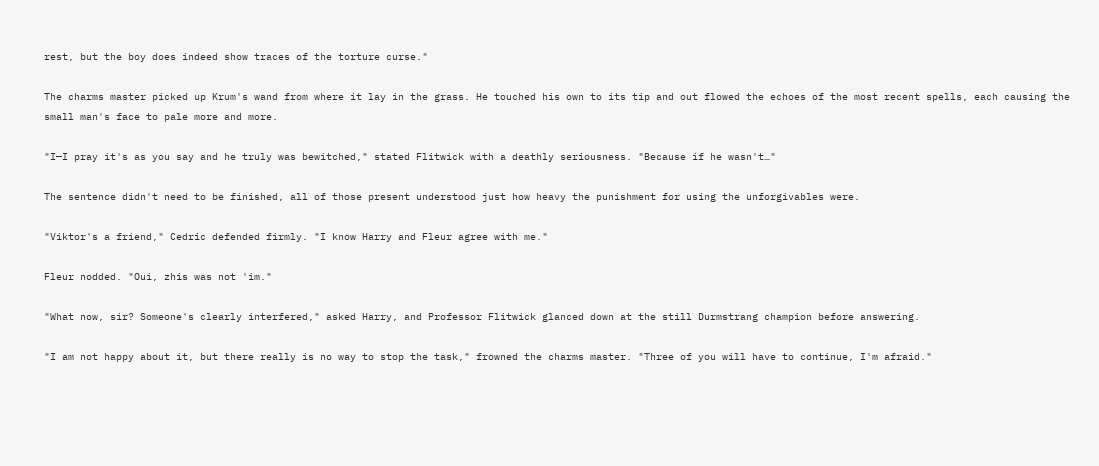rest, but the boy does indeed show traces of the torture curse."

The charms master picked up Krum's wand from where it lay in the grass. He touched his own to its tip and out flowed the echoes of the most recent spells, each causing the small man's face to pale more and more.

"I—I pray it's as you say and he truly was bewitched," stated Flitwick with a deathly seriousness. "Because if he wasn't…"

The sentence didn't need to be finished, all of those present understood just how heavy the punishment for using the unforgivables were.

"Viktor's a friend," Cedric defended firmly. "I know Harry and Fleur agree with me."

Fleur nodded. "Oui, zhis was not 'im."

"What now, sir? Someone's clearly interfered," asked Harry, and Professor Flitwick glanced down at the still Durmstrang champion before answering.

"I am not happy about it, but there really is no way to stop the task," frowned the charms master. "Three of you will have to continue, I'm afraid."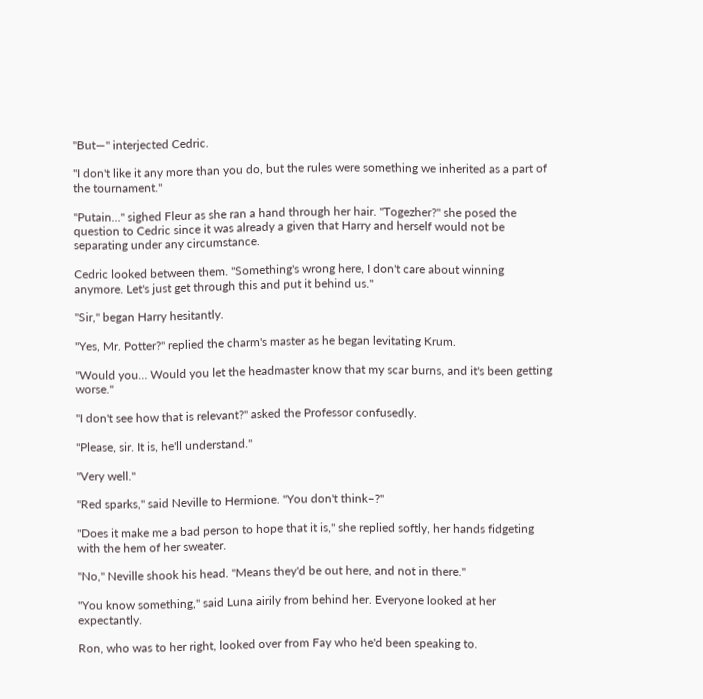"But—" interjected Cedric.

"I don't like it any more than you do, but the rules were something we inherited as a part of the tournament."

"Putain…" sighed Fleur as she ran a hand through her hair. "Togezher?" she posed the question to Cedric since it was already a given that Harry and herself would not be separating under any circumstance.

Cedric looked between them. "Something's wrong here, I don't care about winning anymore. Let's just get through this and put it behind us."

"Sir," began Harry hesitantly.

"Yes, Mr. Potter?" replied the charm's master as he began levitating Krum.

"Would you… Would you let the headmaster know that my scar burns, and it's been getting worse."

"I don't see how that is relevant?" asked the Professor confusedly.

"Please, sir. It is, he'll understand."

"Very well."

"Red sparks," said Neville to Hermione. "You don't think–?"

"Does it make me a bad person to hope that it is," she replied softly, her hands fidgeting with the hem of her sweater.

"No," Neville shook his head. "Means they'd be out here, and not in there."

"You know something," said Luna airily from behind her. Everyone looked at her expectantly.

Ron, who was to her right, looked over from Fay who he'd been speaking to.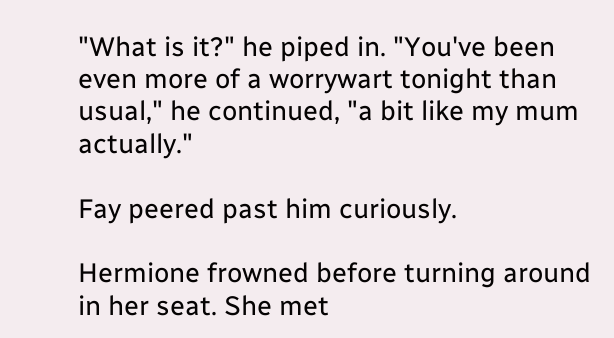"What is it?" he piped in. "You've been even more of a worrywart tonight than usual," he continued, "a bit like my mum actually."

Fay peered past him curiously.

Hermione frowned before turning around in her seat. She met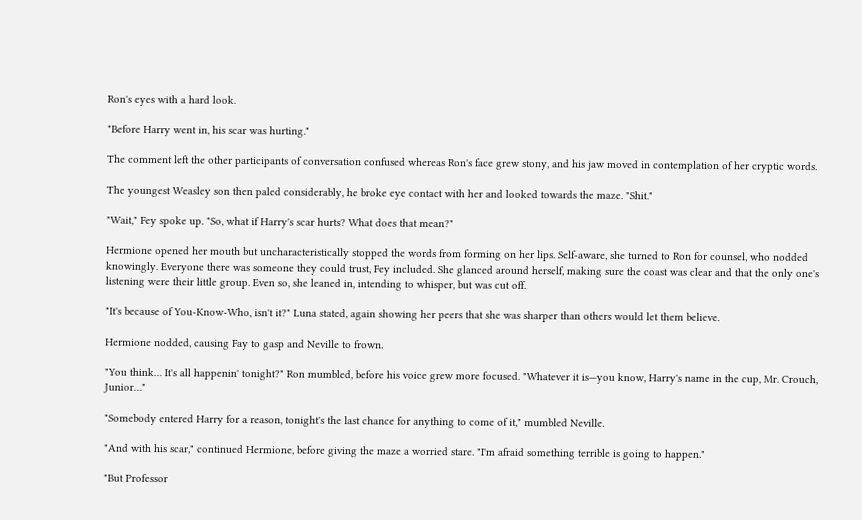Ron's eyes with a hard look.

"Before Harry went in, his scar was hurting."

The comment left the other participants of conversation confused whereas Ron's face grew stony, and his jaw moved in contemplation of her cryptic words.

The youngest Weasley son then paled considerably, he broke eye contact with her and looked towards the maze. "Shit."

"Wait," Fey spoke up. "So, what if Harry's scar hurts? What does that mean?"

Hermione opened her mouth but uncharacteristically stopped the words from forming on her lips. Self-aware, she turned to Ron for counsel, who nodded knowingly. Everyone there was someone they could trust, Fey included. She glanced around herself, making sure the coast was clear and that the only one's listening were their little group. Even so, she leaned in, intending to whisper, but was cut off.

"It's because of You-Know-Who, isn't it?" Luna stated, again showing her peers that she was sharper than others would let them believe.

Hermione nodded, causing Fay to gasp and Neville to frown.

"You think… It's all happenin' tonight?" Ron mumbled, before his voice grew more focused. "Whatever it is—you know, Harry's name in the cup, Mr. Crouch, Junior…"

"Somebody entered Harry for a reason, tonight's the last chance for anything to come of it," mumbled Neville.

"And with his scar," continued Hermione, before giving the maze a worried stare. "I'm afraid something terrible is going to happen."

"But Professor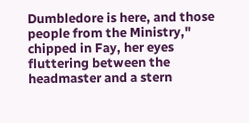Dumbledore is here, and those people from the Ministry," chipped in Fay, her eyes fluttering between the headmaster and a stern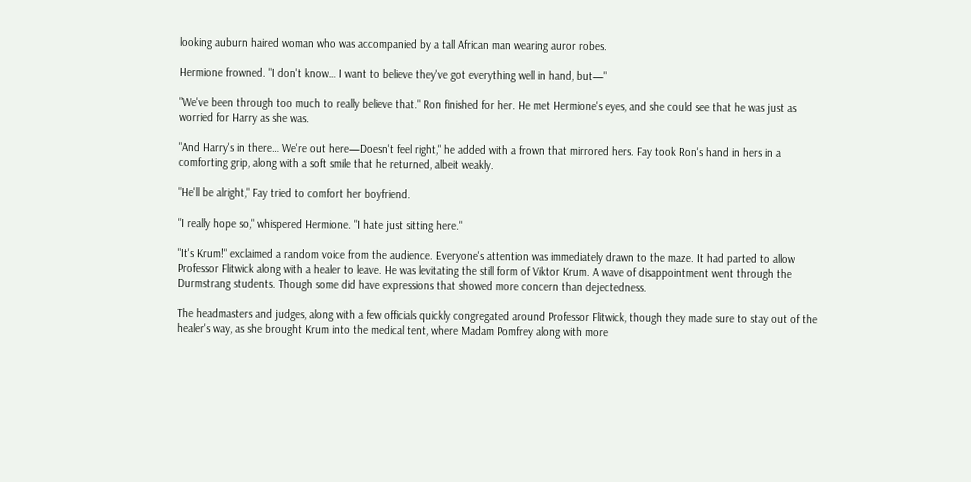looking auburn haired woman who was accompanied by a tall African man wearing auror robes.

Hermione frowned. "I don't know… I want to believe they've got everything well in hand, but—"

"We've been through too much to really believe that." Ron finished for her. He met Hermione's eyes, and she could see that he was just as worried for Harry as she was.

"And Harry's in there… We're out here—Doesn't feel right," he added with a frown that mirrored hers. Fay took Ron's hand in hers in a comforting grip, along with a soft smile that he returned, albeit weakly.

"He'll be alright," Fay tried to comfort her boyfriend.

"I really hope so," whispered Hermione. "I hate just sitting here."

"It's Krum!" exclaimed a random voice from the audience. Everyone's attention was immediately drawn to the maze. It had parted to allow Professor Flitwick along with a healer to leave. He was levitating the still form of Viktor Krum. A wave of disappointment went through the Durmstrang students. Though some did have expressions that showed more concern than dejectedness.

The headmasters and judges, along with a few officials quickly congregated around Professor Flitwick, though they made sure to stay out of the healer's way, as she brought Krum into the medical tent, where Madam Pomfrey along with more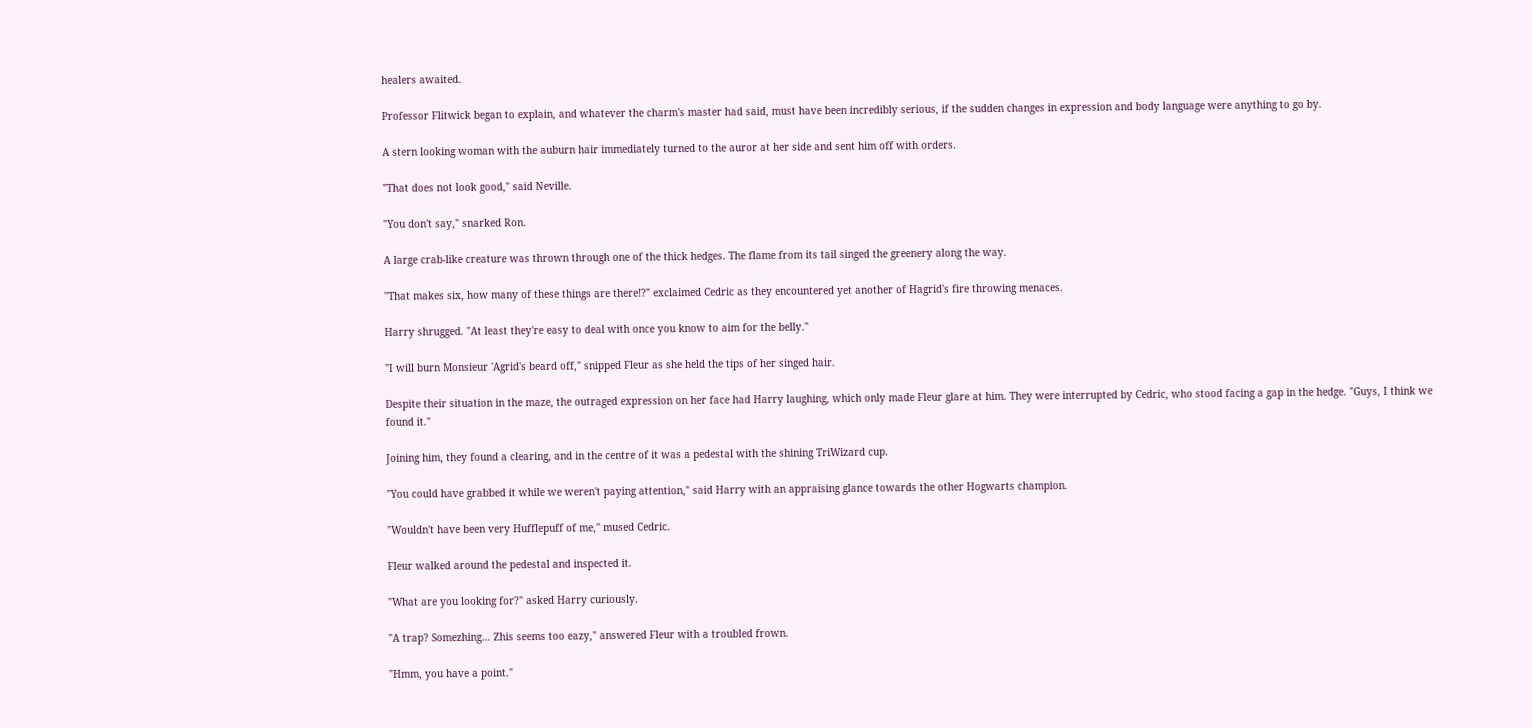healers awaited.

Professor Flitwick began to explain, and whatever the charm's master had said, must have been incredibly serious, if the sudden changes in expression and body language were anything to go by.

A stern looking woman with the auburn hair immediately turned to the auror at her side and sent him off with orders.

"That does not look good," said Neville.

"You don't say," snarked Ron.

A large crab-like creature was thrown through one of the thick hedges. The flame from its tail singed the greenery along the way.

"That makes six, how many of these things are there!?" exclaimed Cedric as they encountered yet another of Hagrid's fire throwing menaces.

Harry shrugged. "At least they're easy to deal with once you know to aim for the belly."

"I will burn Monsieur 'Agrid's beard off," snipped Fleur as she held the tips of her singed hair.

Despite their situation in the maze, the outraged expression on her face had Harry laughing, which only made Fleur glare at him. They were interrupted by Cedric, who stood facing a gap in the hedge. "Guys, I think we found it."

Joining him, they found a clearing, and in the centre of it was a pedestal with the shining TriWizard cup.

"You could have grabbed it while we weren't paying attention," said Harry with an appraising glance towards the other Hogwarts champion.

"Wouldn't have been very Hufflepuff of me," mused Cedric.

Fleur walked around the pedestal and inspected it.

"What are you looking for?" asked Harry curiously.

"A trap? Somezhing… Zhis seems too eazy," answered Fleur with a troubled frown.

"Hmm, you have a point."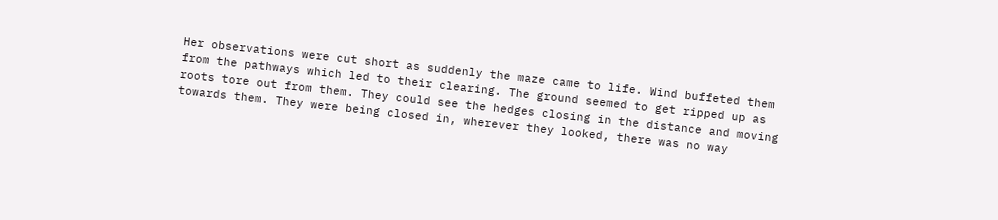Her observations were cut short as suddenly the maze came to life. Wind buffeted them from the pathways which led to their clearing. The ground seemed to get ripped up as roots tore out from them. They could see the hedges closing in the distance and moving towards them. They were being closed in, wherever they looked, there was no way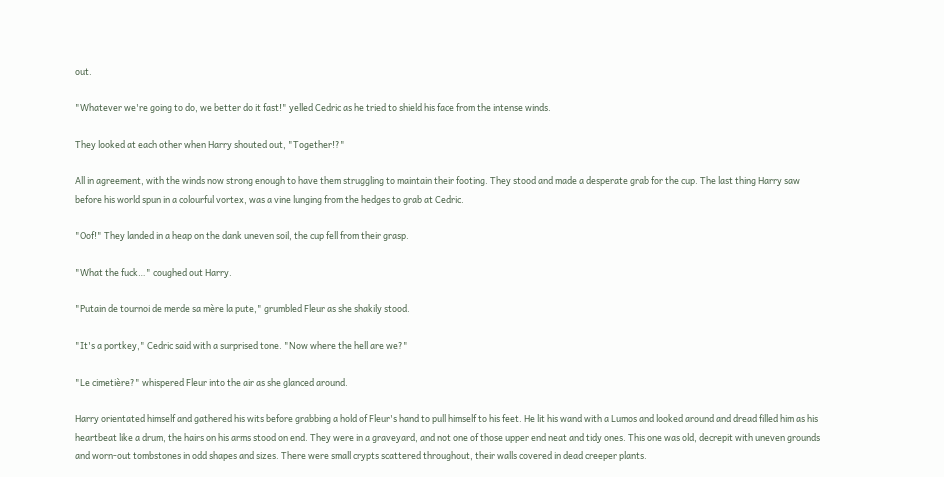out.

"Whatever we're going to do, we better do it fast!" yelled Cedric as he tried to shield his face from the intense winds.

They looked at each other when Harry shouted out, "Together!?"

All in agreement, with the winds now strong enough to have them struggling to maintain their footing. They stood and made a desperate grab for the cup. The last thing Harry saw before his world spun in a colourful vortex, was a vine lunging from the hedges to grab at Cedric.

"Oof!" They landed in a heap on the dank uneven soil, the cup fell from their grasp.

"What the fuck…" coughed out Harry.

"Putain de tournoi de merde sa mère la pute," grumbled Fleur as she shakily stood.

"It's a portkey," Cedric said with a surprised tone. "Now where the hell are we?"

"Le cimetière?" whispered Fleur into the air as she glanced around.

Harry orientated himself and gathered his wits before grabbing a hold of Fleur's hand to pull himself to his feet. He lit his wand with a Lumos and looked around and dread filled him as his heartbeat like a drum, the hairs on his arms stood on end. They were in a graveyard, and not one of those upper end neat and tidy ones. This one was old, decrepit with uneven grounds and worn-out tombstones in odd shapes and sizes. There were small crypts scattered throughout, their walls covered in dead creeper plants.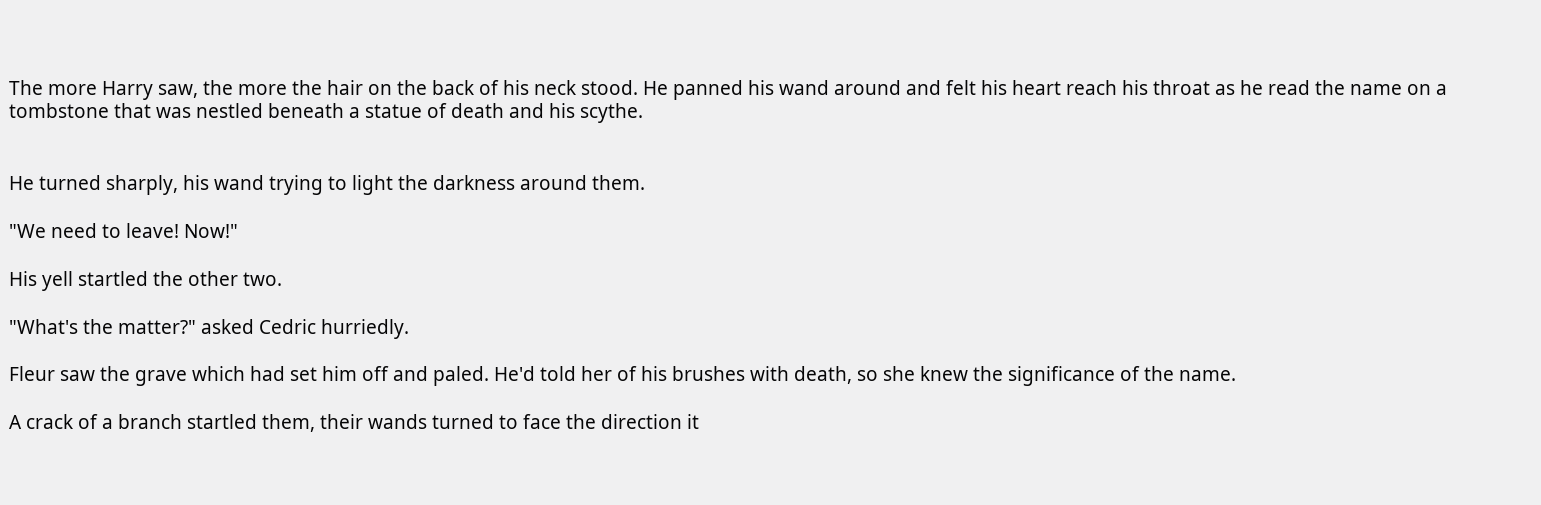The more Harry saw, the more the hair on the back of his neck stood. He panned his wand around and felt his heart reach his throat as he read the name on a tombstone that was nestled beneath a statue of death and his scythe.


He turned sharply, his wand trying to light the darkness around them.

"We need to leave! Now!"

His yell startled the other two.

"What's the matter?" asked Cedric hurriedly.

Fleur saw the grave which had set him off and paled. He'd told her of his brushes with death, so she knew the significance of the name.

A crack of a branch startled them, their wands turned to face the direction it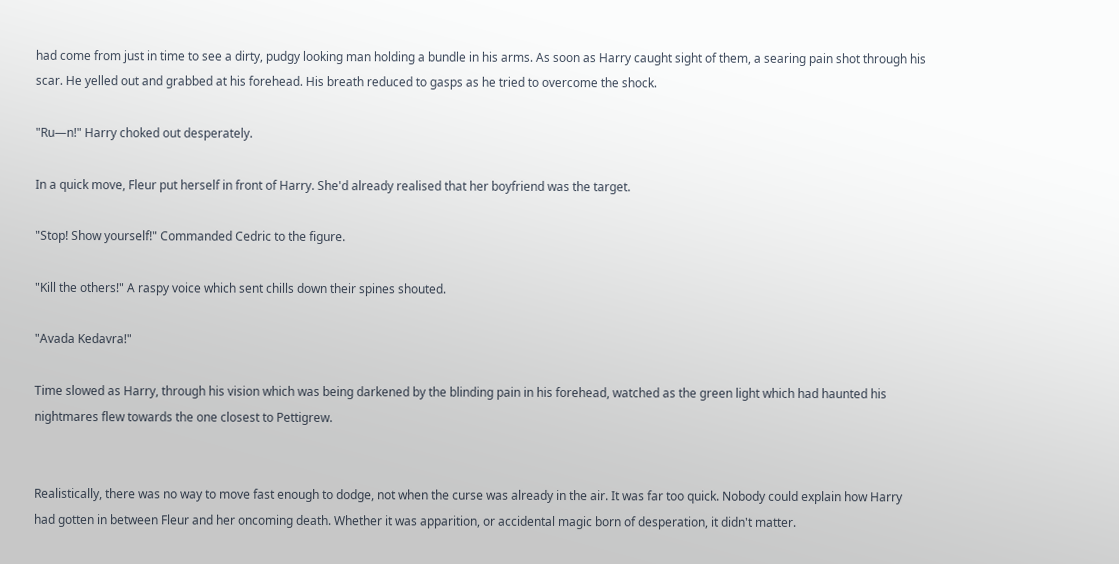had come from just in time to see a dirty, pudgy looking man holding a bundle in his arms. As soon as Harry caught sight of them, a searing pain shot through his scar. He yelled out and grabbed at his forehead. His breath reduced to gasps as he tried to overcome the shock.

"Ru—n!" Harry choked out desperately.

In a quick move, Fleur put herself in front of Harry. She'd already realised that her boyfriend was the target.

"Stop! Show yourself!" Commanded Cedric to the figure.

"Kill the others!" A raspy voice which sent chills down their spines shouted.

"Avada Kedavra!"

Time slowed as Harry, through his vision which was being darkened by the blinding pain in his forehead, watched as the green light which had haunted his nightmares flew towards the one closest to Pettigrew.


Realistically, there was no way to move fast enough to dodge, not when the curse was already in the air. It was far too quick. Nobody could explain how Harry had gotten in between Fleur and her oncoming death. Whether it was apparition, or accidental magic born of desperation, it didn't matter.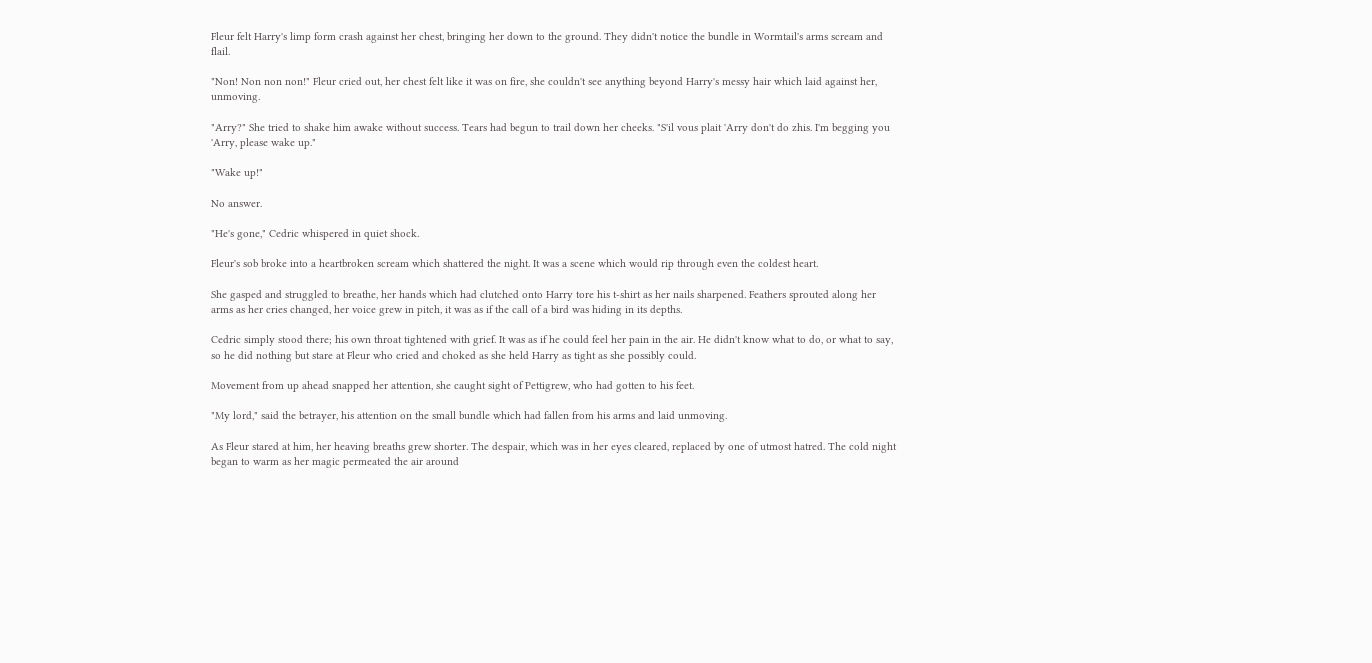Fleur felt Harry's limp form crash against her chest, bringing her down to the ground. They didn't notice the bundle in Wormtail's arms scream and flail.

"Non! Non non non!" Fleur cried out, her chest felt like it was on fire, she couldn't see anything beyond Harry's messy hair which laid against her, unmoving.

"Arry?" She tried to shake him awake without success. Tears had begun to trail down her cheeks. "S'il vous plait 'Arry don't do zhis. I'm begging you 'Arry, please wake up."

"Wake up!"

No answer.

"He's gone," Cedric whispered in quiet shock.

Fleur's sob broke into a heartbroken scream which shattered the night. It was a scene which would rip through even the coldest heart.

She gasped and struggled to breathe, her hands which had clutched onto Harry tore his t-shirt as her nails sharpened. Feathers sprouted along her arms as her cries changed, her voice grew in pitch, it was as if the call of a bird was hiding in its depths.

Cedric simply stood there; his own throat tightened with grief. It was as if he could feel her pain in the air. He didn't know what to do, or what to say, so he did nothing but stare at Fleur who cried and choked as she held Harry as tight as she possibly could.

Movement from up ahead snapped her attention, she caught sight of Pettigrew, who had gotten to his feet.

"My lord," said the betrayer, his attention on the small bundle which had fallen from his arms and laid unmoving.

As Fleur stared at him, her heaving breaths grew shorter. The despair, which was in her eyes cleared, replaced by one of utmost hatred. The cold night began to warm as her magic permeated the air around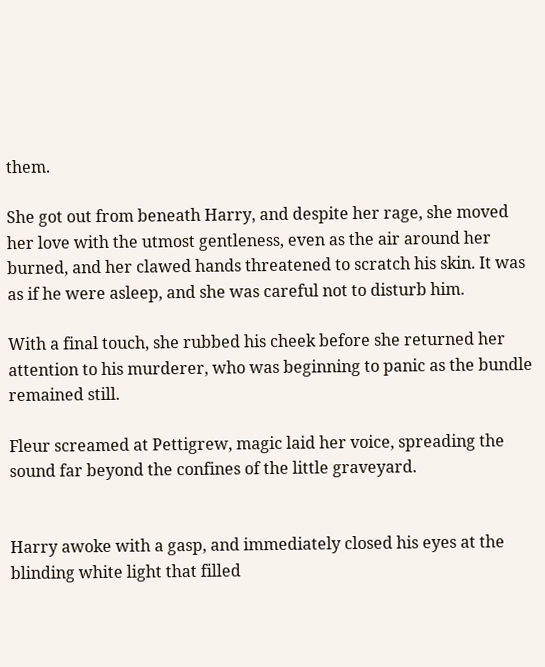them.

She got out from beneath Harry, and despite her rage, she moved her love with the utmost gentleness, even as the air around her burned, and her clawed hands threatened to scratch his skin. It was as if he were asleep, and she was careful not to disturb him.

With a final touch, she rubbed his cheek before she returned her attention to his murderer, who was beginning to panic as the bundle remained still.

Fleur screamed at Pettigrew, magic laid her voice, spreading the sound far beyond the confines of the little graveyard.


Harry awoke with a gasp, and immediately closed his eyes at the blinding white light that filled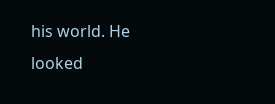his world. He looked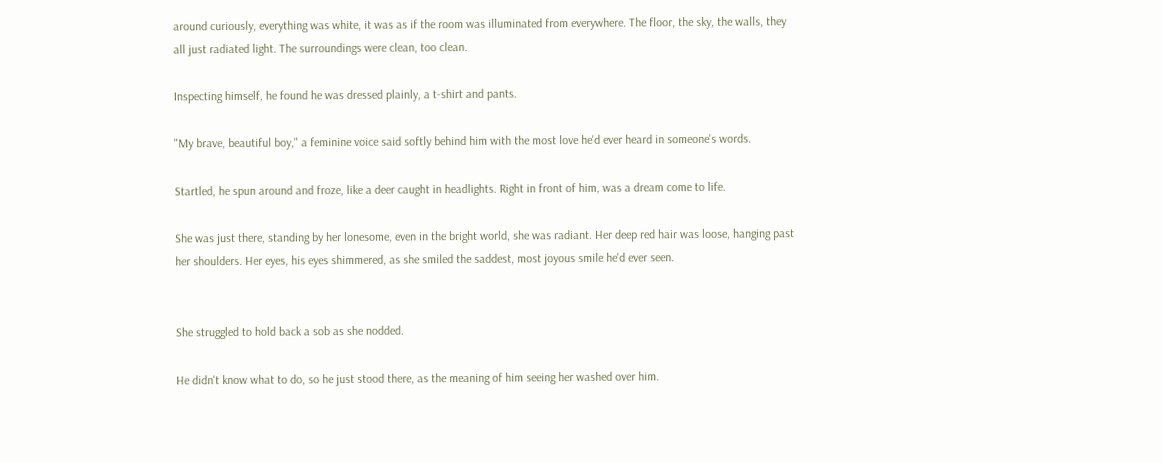around curiously, everything was white, it was as if the room was illuminated from everywhere. The floor, the sky, the walls, they all just radiated light. The surroundings were clean, too clean.

Inspecting himself, he found he was dressed plainly, a t-shirt and pants.

"My brave, beautiful boy," a feminine voice said softly behind him with the most love he'd ever heard in someone's words.

Startled, he spun around and froze, like a deer caught in headlights. Right in front of him, was a dream come to life.

She was just there, standing by her lonesome, even in the bright world, she was radiant. Her deep red hair was loose, hanging past her shoulders. Her eyes, his eyes shimmered, as she smiled the saddest, most joyous smile he'd ever seen.


She struggled to hold back a sob as she nodded.

He didn't know what to do, so he just stood there, as the meaning of him seeing her washed over him.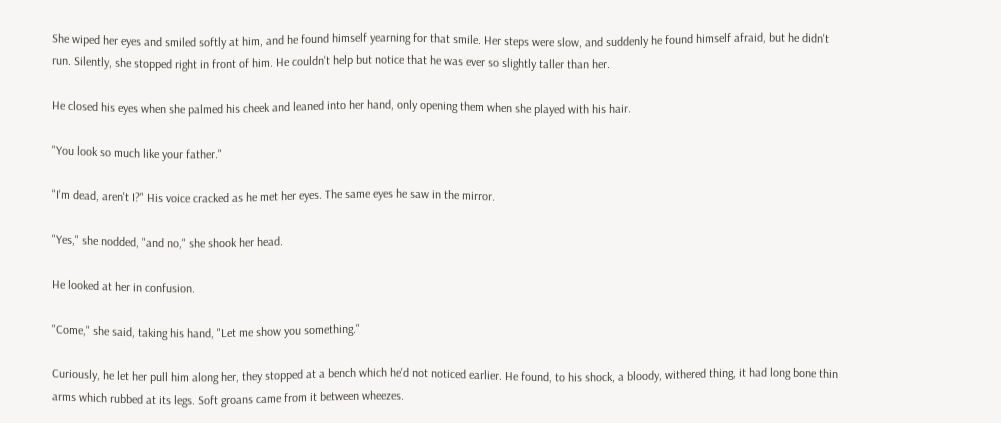She wiped her eyes and smiled softly at him, and he found himself yearning for that smile. Her steps were slow, and suddenly he found himself afraid, but he didn't run. Silently, she stopped right in front of him. He couldn't help but notice that he was ever so slightly taller than her.

He closed his eyes when she palmed his cheek and leaned into her hand, only opening them when she played with his hair.

"You look so much like your father."

"I'm dead, aren't I?" His voice cracked as he met her eyes. The same eyes he saw in the mirror.

"Yes," she nodded, "and no," she shook her head.

He looked at her in confusion.

"Come," she said, taking his hand, "Let me show you something."

Curiously, he let her pull him along her, they stopped at a bench which he'd not noticed earlier. He found, to his shock, a bloody, withered thing, it had long bone thin arms which rubbed at its legs. Soft groans came from it between wheezes.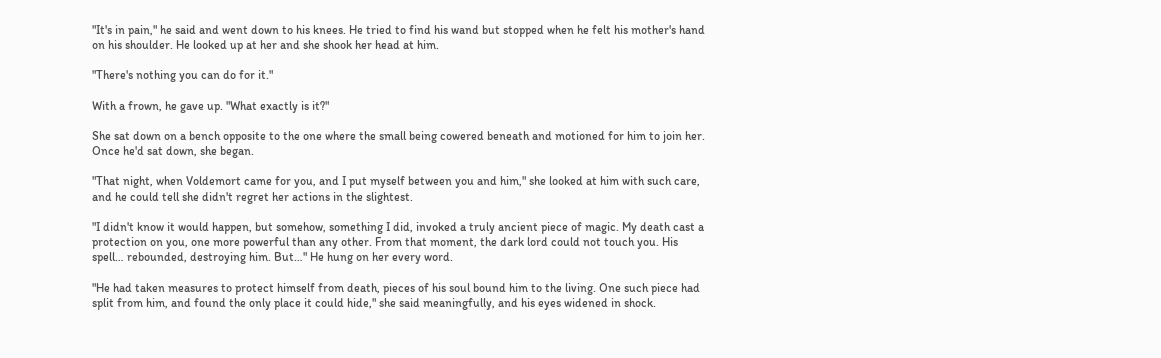"It's in pain," he said and went down to his knees. He tried to find his wand but stopped when he felt his mother's hand on his shoulder. He looked up at her and she shook her head at him.

"There's nothing you can do for it."

With a frown, he gave up. "What exactly is it?"

She sat down on a bench opposite to the one where the small being cowered beneath and motioned for him to join her. Once he'd sat down, she began.

"That night, when Voldemort came for you, and I put myself between you and him," she looked at him with such care, and he could tell she didn't regret her actions in the slightest.

"I didn't know it would happen, but somehow, something I did, invoked a truly ancient piece of magic. My death cast a protection on you, one more powerful than any other. From that moment, the dark lord could not touch you. His spell… rebounded, destroying him. But…" He hung on her every word.

"He had taken measures to protect himself from death, pieces of his soul bound him to the living. One such piece had split from him, and found the only place it could hide," she said meaningfully, and his eyes widened in shock.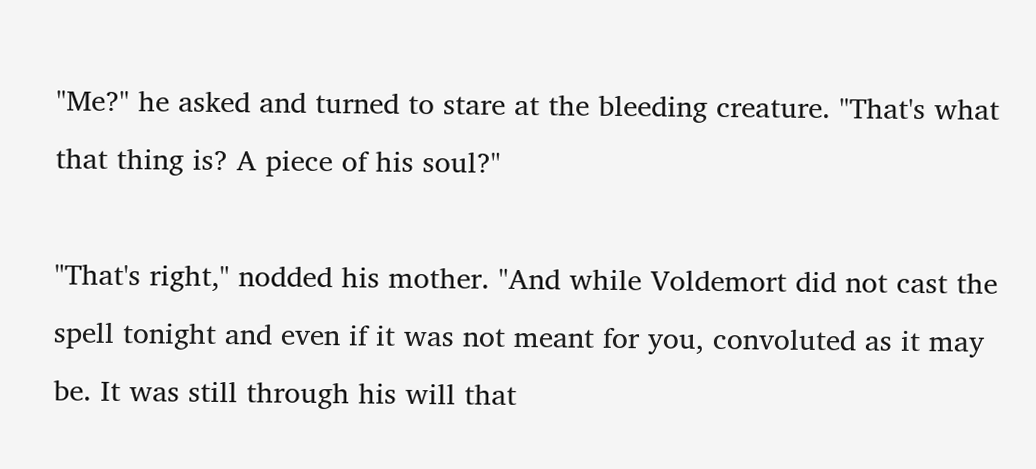"Me?" he asked and turned to stare at the bleeding creature. "That's what that thing is? A piece of his soul?"

"That's right," nodded his mother. "And while Voldemort did not cast the spell tonight and even if it was not meant for you, convoluted as it may be. It was still through his will that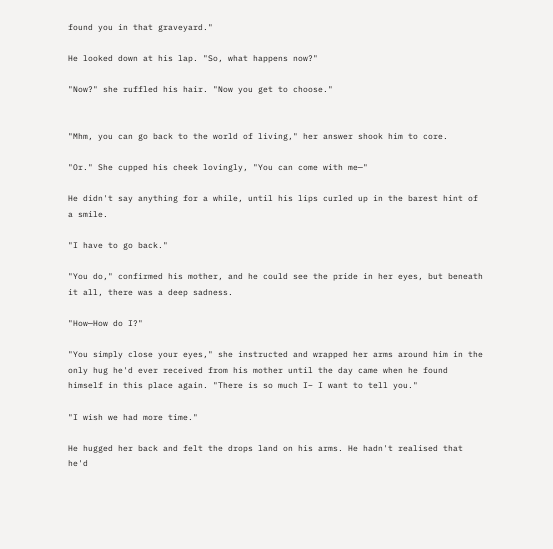found you in that graveyard."

He looked down at his lap. "So, what happens now?"

"Now?" she ruffled his hair. "Now you get to choose."


"Mhm, you can go back to the world of living," her answer shook him to core.

"Or." She cupped his cheek lovingly, "You can come with me—"

He didn't say anything for a while, until his lips curled up in the barest hint of a smile.

"I have to go back."

"You do," confirmed his mother, and he could see the pride in her eyes, but beneath it all, there was a deep sadness.

"How—How do I?"

"You simply close your eyes," she instructed and wrapped her arms around him in the only hug he'd ever received from his mother until the day came when he found himself in this place again. "There is so much I– I want to tell you."

"I wish we had more time."

He hugged her back and felt the drops land on his arms. He hadn't realised that he'd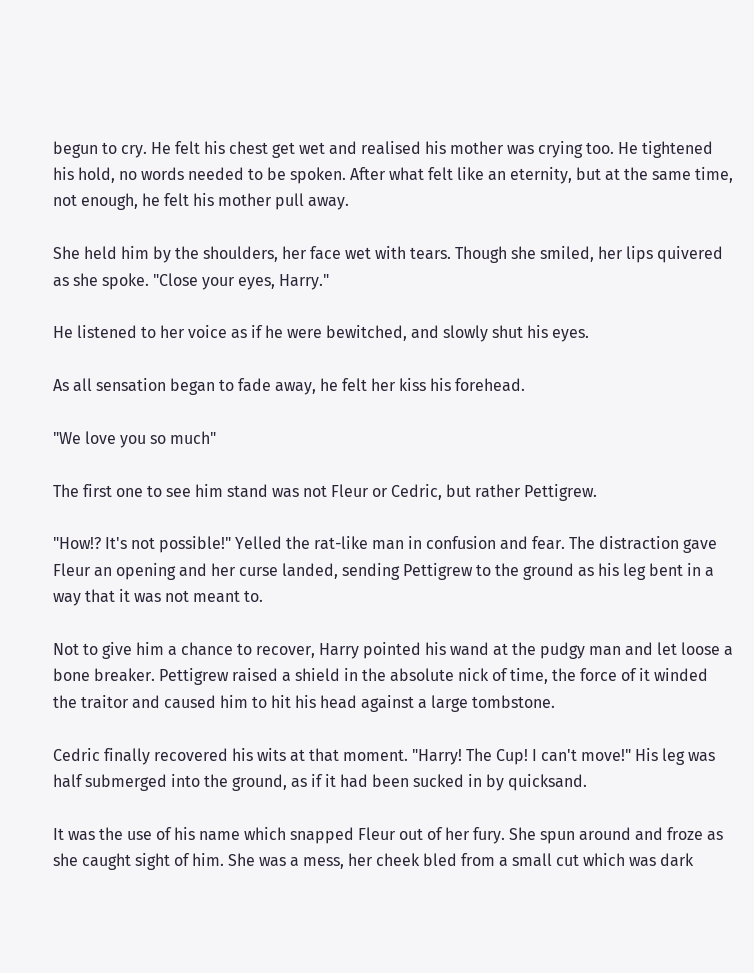begun to cry. He felt his chest get wet and realised his mother was crying too. He tightened his hold, no words needed to be spoken. After what felt like an eternity, but at the same time, not enough, he felt his mother pull away.

She held him by the shoulders, her face wet with tears. Though she smiled, her lips quivered as she spoke. "Close your eyes, Harry."

He listened to her voice as if he were bewitched, and slowly shut his eyes.

As all sensation began to fade away, he felt her kiss his forehead.

"We love you so much"

The first one to see him stand was not Fleur or Cedric, but rather Pettigrew.

"How!? It's not possible!" Yelled the rat-like man in confusion and fear. The distraction gave Fleur an opening and her curse landed, sending Pettigrew to the ground as his leg bent in a way that it was not meant to.

Not to give him a chance to recover, Harry pointed his wand at the pudgy man and let loose a bone breaker. Pettigrew raised a shield in the absolute nick of time, the force of it winded the traitor and caused him to hit his head against a large tombstone.

Cedric finally recovered his wits at that moment. "Harry! The Cup! I can't move!" His leg was half submerged into the ground, as if it had been sucked in by quicksand.

It was the use of his name which snapped Fleur out of her fury. She spun around and froze as she caught sight of him. She was a mess, her cheek bled from a small cut which was dark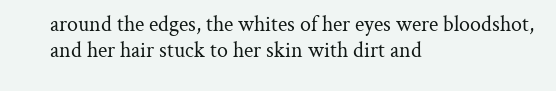around the edges, the whites of her eyes were bloodshot, and her hair stuck to her skin with dirt and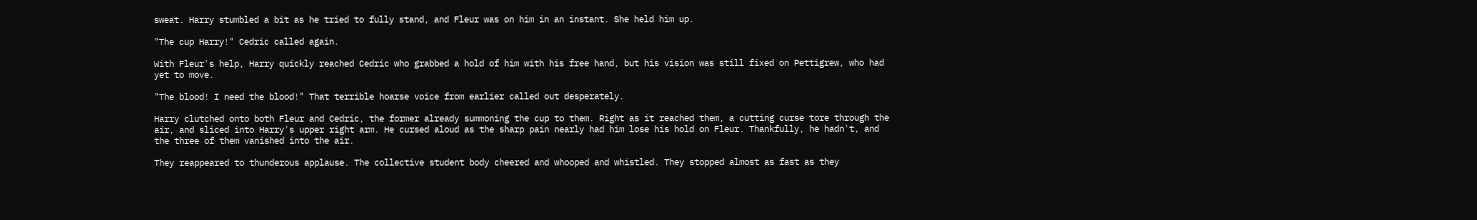sweat. Harry stumbled a bit as he tried to fully stand, and Fleur was on him in an instant. She held him up.

"The cup Harry!" Cedric called again.

With Fleur's help, Harry quickly reached Cedric who grabbed a hold of him with his free hand, but his vision was still fixed on Pettigrew, who had yet to move.

"The blood! I need the blood!" That terrible hoarse voice from earlier called out desperately.

Harry clutched onto both Fleur and Cedric, the former already summoning the cup to them. Right as it reached them, a cutting curse tore through the air, and sliced into Harry's upper right arm. He cursed aloud as the sharp pain nearly had him lose his hold on Fleur. Thankfully, he hadn't, and the three of them vanished into the air.

They reappeared to thunderous applause. The collective student body cheered and whooped and whistled. They stopped almost as fast as they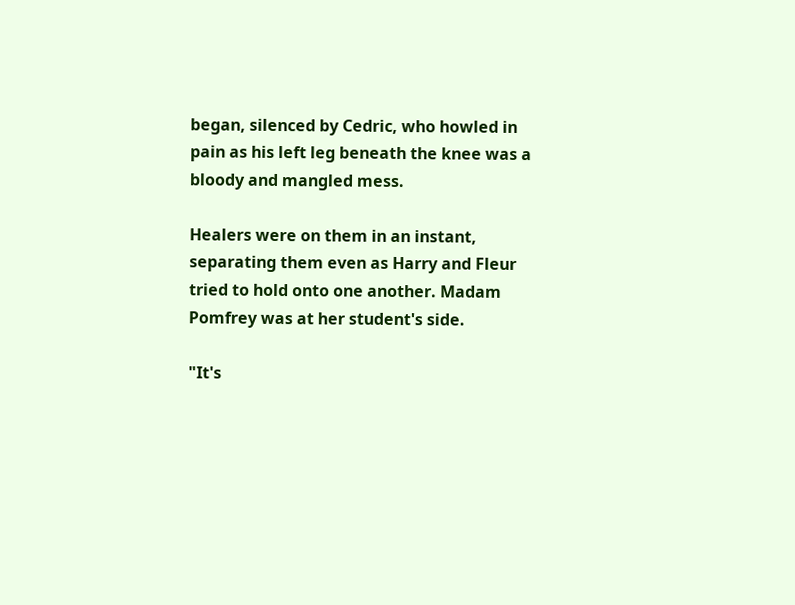began, silenced by Cedric, who howled in pain as his left leg beneath the knee was a bloody and mangled mess.

Healers were on them in an instant, separating them even as Harry and Fleur tried to hold onto one another. Madam Pomfrey was at her student's side.

"It's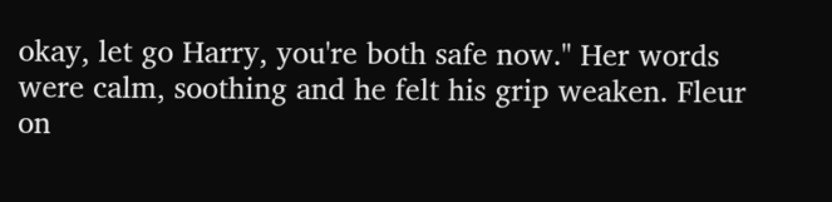okay, let go Harry, you're both safe now." Her words were calm, soothing and he felt his grip weaken. Fleur on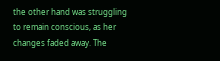the other hand was struggling to remain conscious, as her changes faded away. The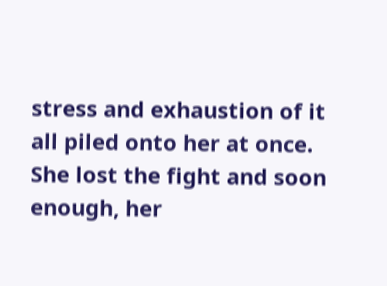stress and exhaustion of it all piled onto her at once. She lost the fight and soon enough, her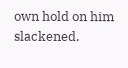own hold on him slackened.